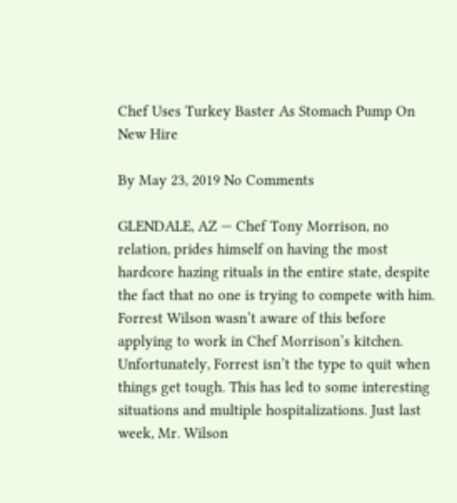Chef Uses Turkey Baster As Stomach Pump On New Hire

By May 23, 2019 No Comments

GLENDALE, AZ — Chef Tony Morrison, no relation, prides himself on having the most hardcore hazing rituals in the entire state, despite the fact that no one is trying to compete with him. Forrest Wilson wasn’t aware of this before applying to work in Chef Morrison’s kitchen. Unfortunately, Forrest isn’t the type to quit when things get tough. This has led to some interesting situations and multiple hospitalizations. Just last week, Mr. Wilson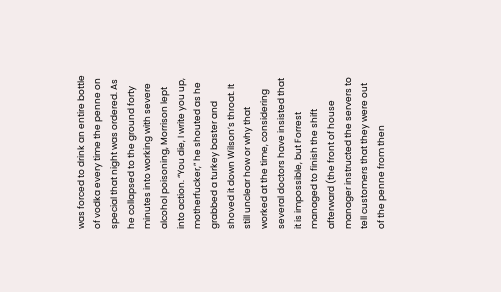was forced to drink an entire bottle of vodka every time the penne on special that night was ordered. As he collapsed to the ground forty minutes into working with severe alcohol poisoning, Morrison lept into action. “You die, I write you up, motherfucker,” he shouted as he grabbed a turkey baster and shoved it down Wilson’s throat. It still unclear how or why that worked at the time, considering several doctors have insisted that it is impossible, but Forrest managed to finish the shift afterward (the front of house manager instructed the servers to tell customers that they were out of the penne from then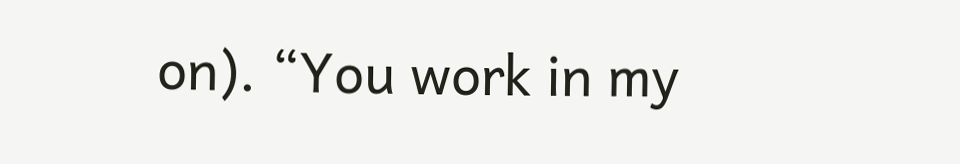on). “You work in my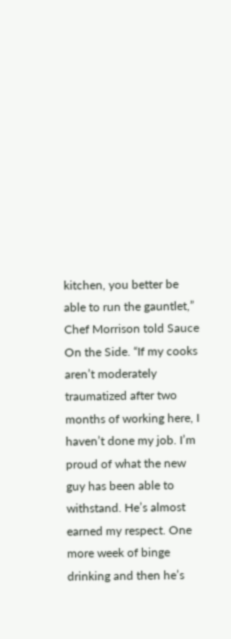kitchen, you better be able to run the gauntlet,” Chef Morrison told Sauce On the Side. “If my cooks aren’t moderately traumatized after two months of working here, I haven’t done my job. I’m proud of what the new guy has been able to withstand. He’s almost earned my respect. One more week of binge drinking and then he’s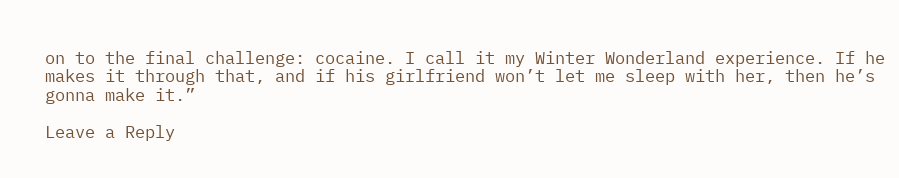on to the final challenge: cocaine. I call it my Winter Wonderland experience. If he makes it through that, and if his girlfriend won’t let me sleep with her, then he’s gonna make it.”

Leave a Reply